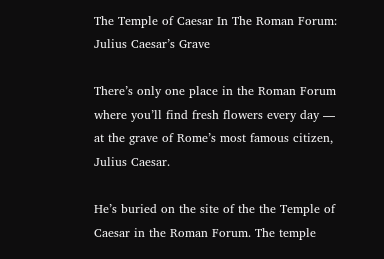The Temple of Caesar In The Roman Forum: Julius Caesar’s Grave

There’s only one place in the Roman Forum where you’ll find fresh flowers every day — at the grave of Rome’s most famous citizen, Julius Caesar.

He’s buried on the site of the the Temple of Caesar in the Roman Forum. The temple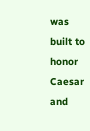was built to honor Caesar and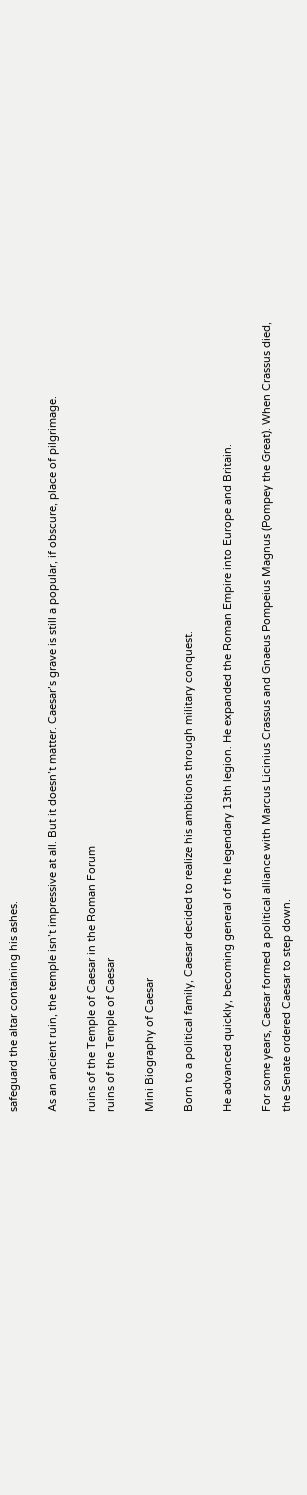safeguard the altar containing his ashes.

As an ancient ruin, the temple isn’t impressive at all. But it doesn’t matter. Caesar’s grave is still a popular, if obscure, place of pilgrimage.

ruins of the Temple of Caesar in the Roman Forum
ruins of the Temple of Caesar

Mini Biography of Caesar

Born to a political family, Caesar decided to realize his ambitions through military conquest.

He advanced quickly, becoming general of the legendary 13th legion. He expanded the Roman Empire into Europe and Britain.

For some years, Caesar formed a political alliance with Marcus Licinius Crassus and Gnaeus Pompeius Magnus (Pompey the Great). When Crassus died, the Senate ordered Caesar to step down.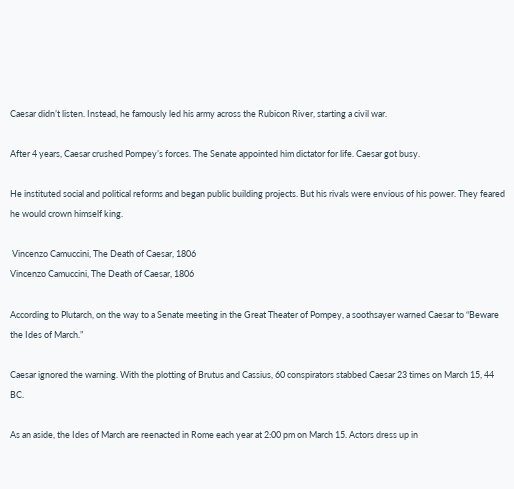Caesar didn’t listen. Instead, he famously led his army across the Rubicon River, starting a civil war.

After 4 years, Caesar crushed Pompey’s forces. The Senate appointed him dictator for life. Caesar got busy.

He instituted social and political reforms and began public building projects. But his rivals were envious of his power. They feared he would crown himself king.

 Vincenzo Camuccini, The Death of Caesar, 1806
Vincenzo Camuccini, The Death of Caesar, 1806

According to Plutarch, on the way to a Senate meeting in the Great Theater of Pompey, a soothsayer warned Caesar to “Beware the Ides of March.”

Caesar ignored the warning. With the plotting of Brutus and Cassius, 60 conspirators stabbed Caesar 23 times on March 15, 44 BC.

As an aside, the Ides of March are reenacted in Rome each year at 2:00 pm on March 15. Actors dress up in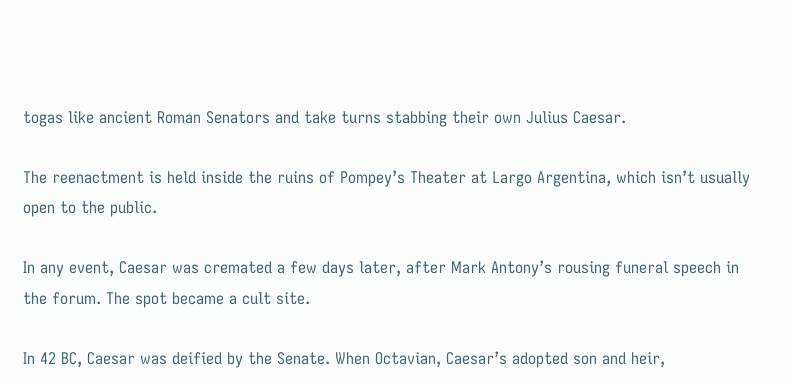togas like ancient Roman Senators and take turns stabbing their own Julius Caesar.

The reenactment is held inside the ruins of Pompey’s Theater at Largo Argentina, which isn’t usually open to the public.

In any event, Caesar was cremated a few days later, after Mark Antony’s rousing funeral speech in the forum. The spot became a cult site.

In 42 BC, Caesar was deified by the Senate. When Octavian, Caesar’s adopted son and heir,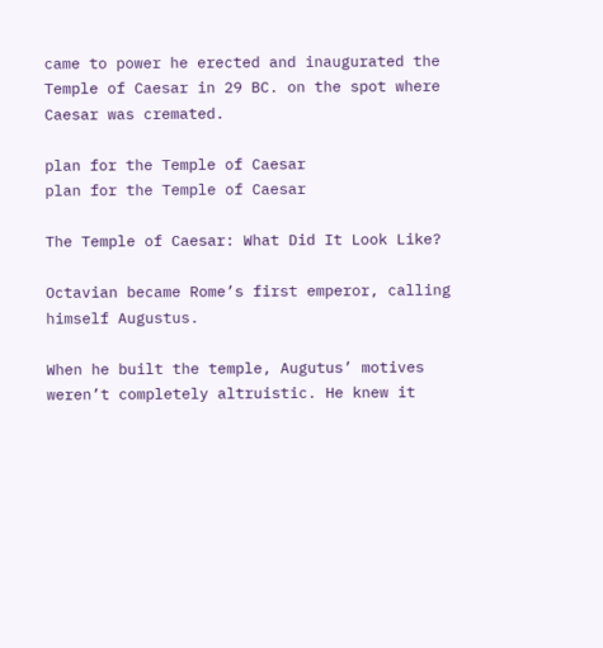came to power he erected and inaugurated the Temple of Caesar in 29 BC. on the spot where Caesar was cremated.

plan for the Temple of Caesar
plan for the Temple of Caesar

The Temple of Caesar: What Did It Look Like?

Octavian became Rome’s first emperor, calling himself Augustus.

When he built the temple, Augutus’ motives weren’t completely altruistic. He knew it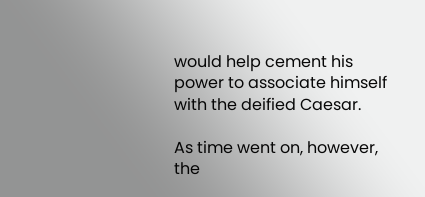would help cement his power to associate himself with the deified Caesar.

As time went on, however, the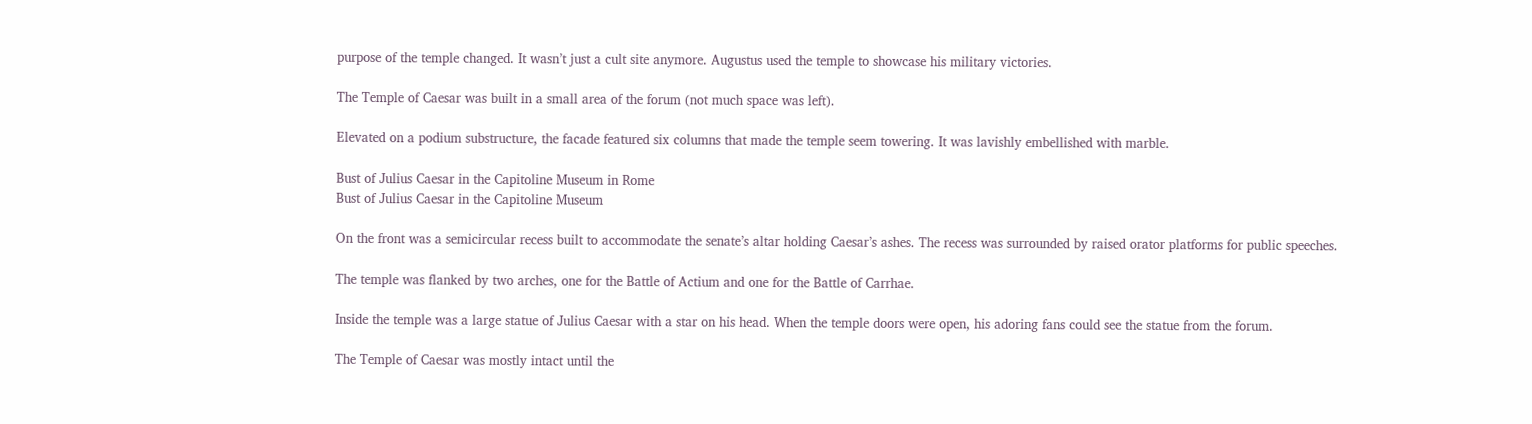purpose of the temple changed. It wasn’t just a cult site anymore. Augustus used the temple to showcase his military victories.

The Temple of Caesar was built in a small area of the forum (not much space was left).

Elevated on a podium substructure, the facade featured six columns that made the temple seem towering. It was lavishly embellished with marble.

Bust of Julius Caesar in the Capitoline Museum in Rome
Bust of Julius Caesar in the Capitoline Museum

On the front was a semicircular recess built to accommodate the senate’s altar holding Caesar’s ashes. The recess was surrounded by raised orator platforms for public speeches.

The temple was flanked by two arches, one for the Battle of Actium and one for the Battle of Carrhae.

Inside the temple was a large statue of Julius Caesar with a star on his head. When the temple doors were open, his adoring fans could see the statue from the forum.

The Temple of Caesar was mostly intact until the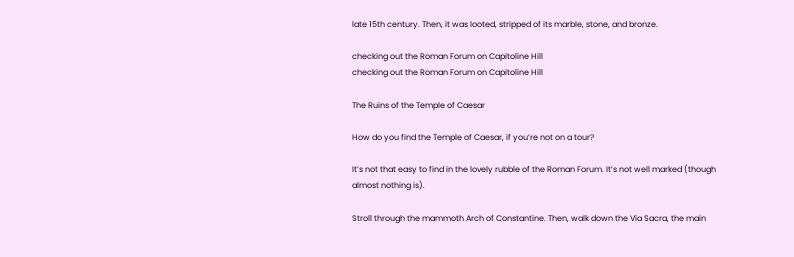late 15th century. Then, it was looted, stripped of its marble, stone, and bronze.

checking out the Roman Forum on Capitoline Hill
checking out the Roman Forum on Capitoline Hill

The Ruins of the Temple of Caesar

How do you find the Temple of Caesar, if you’re not on a tour?

It’s not that easy to find in the lovely rubble of the Roman Forum. It’s not well marked (though almost nothing is).

Stroll through the mammoth Arch of Constantine. Then, walk down the Via Sacra, the main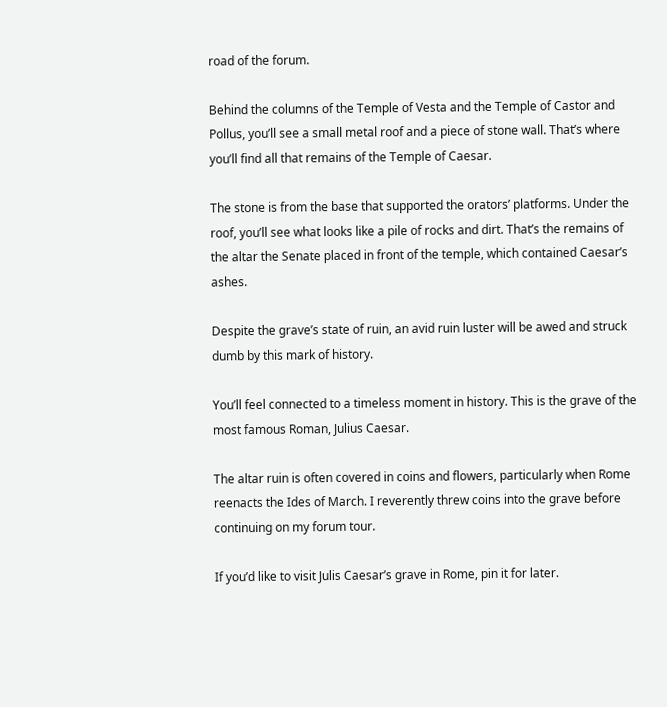road of the forum.

Behind the columns of the Temple of Vesta and the Temple of Castor and Pollus, you’ll see a small metal roof and a piece of stone wall. That’s where you’ll find all that remains of the Temple of Caesar.

The stone is from the base that supported the orators’ platforms. Under the roof, you’ll see what looks like a pile of rocks and dirt. That’s the remains of the altar the Senate placed in front of the temple, which contained Caesar’s ashes.

Despite the grave’s state of ruin, an avid ruin luster will be awed and struck dumb by this mark of history.

You’ll feel connected to a timeless moment in history. This is the grave of the most famous Roman, Julius Caesar.

The altar ruin is often covered in coins and flowers, particularly when Rome reenacts the Ides of March. I reverently threw coins into the grave before continuing on my forum tour.

If you’d like to visit Julis Caesar’s grave in Rome, pin it for later.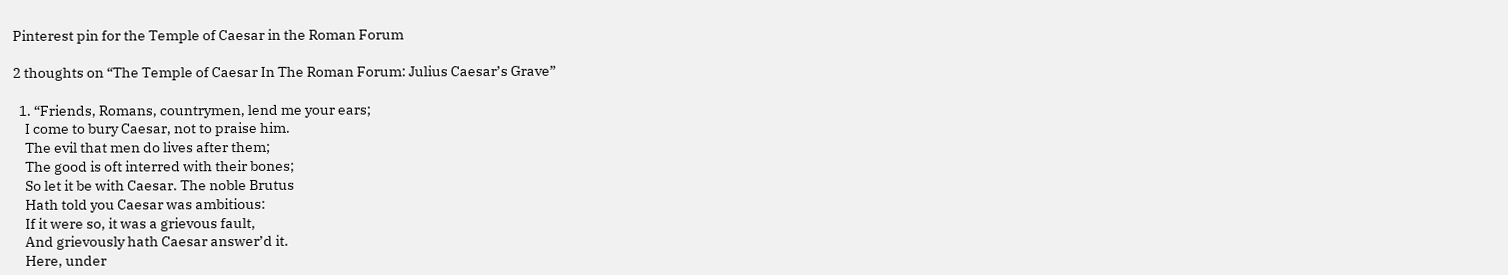Pinterest pin for the Temple of Caesar in the Roman Forum

2 thoughts on “The Temple of Caesar In The Roman Forum: Julius Caesar’s Grave”

  1. “Friends, Romans, countrymen, lend me your ears;
    I come to bury Caesar, not to praise him.
    The evil that men do lives after them;
    The good is oft interred with their bones;
    So let it be with Caesar. The noble Brutus
    Hath told you Caesar was ambitious:
    If it were so, it was a grievous fault,
    And grievously hath Caesar answer’d it.
    Here, under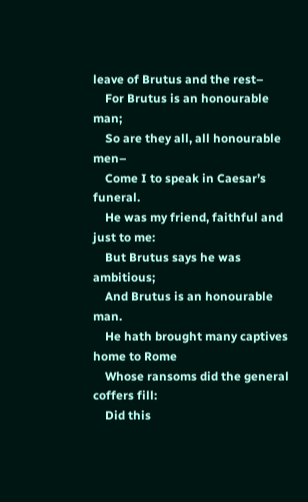leave of Brutus and the rest–
    For Brutus is an honourable man;
    So are they all, all honourable men–
    Come I to speak in Caesar’s funeral.
    He was my friend, faithful and just to me:
    But Brutus says he was ambitious;
    And Brutus is an honourable man.
    He hath brought many captives home to Rome
    Whose ransoms did the general coffers fill:
    Did this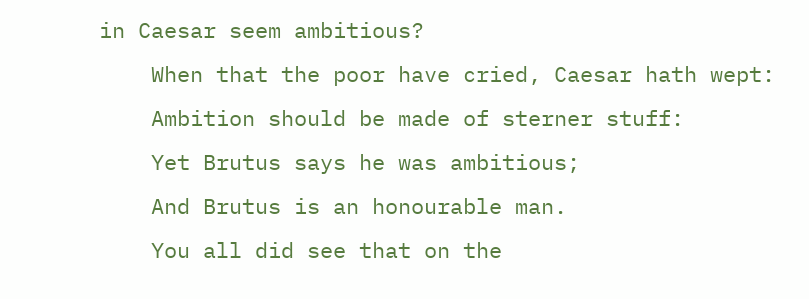in Caesar seem ambitious?
    When that the poor have cried, Caesar hath wept:
    Ambition should be made of sterner stuff:
    Yet Brutus says he was ambitious;
    And Brutus is an honourable man.
    You all did see that on the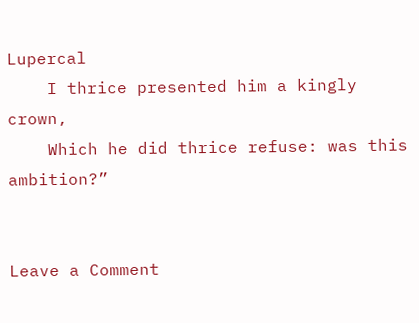Lupercal
    I thrice presented him a kingly crown,
    Which he did thrice refuse: was this ambition?”


Leave a Comment